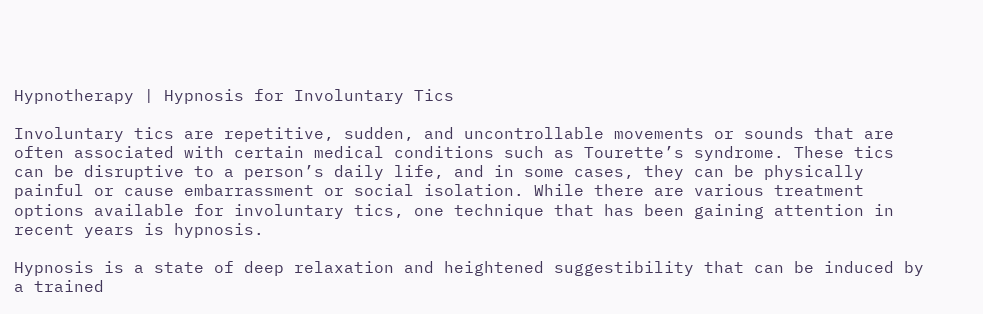Hypnotherapy | Hypnosis for Involuntary Tics

Involuntary tics are repetitive, sudden, and uncontrollable movements or sounds that are often associated with certain medical conditions such as Tourette’s syndrome. These tics can be disruptive to a person’s daily life, and in some cases, they can be physically painful or cause embarrassment or social isolation. While there are various treatment options available for involuntary tics, one technique that has been gaining attention in recent years is hypnosis.

Hypnosis is a state of deep relaxation and heightened suggestibility that can be induced by a trained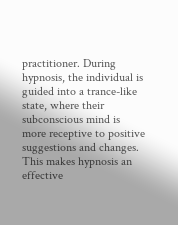practitioner. During hypnosis, the individual is guided into a trance-like state, where their subconscious mind is more receptive to positive suggestions and changes. This makes hypnosis an effective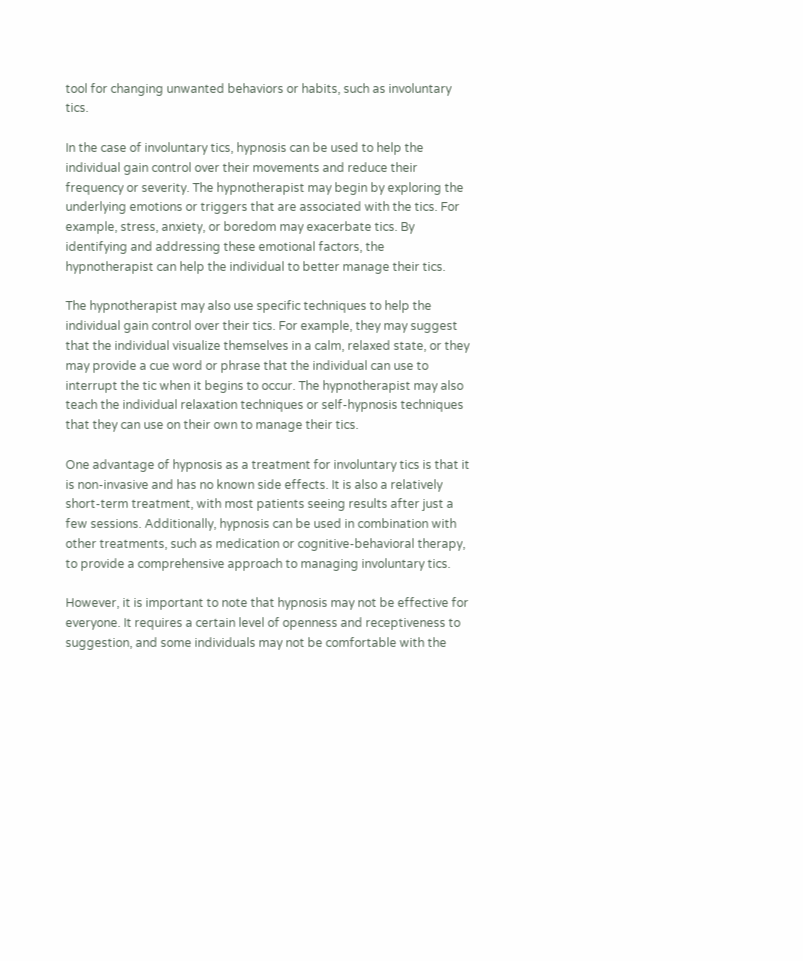tool for changing unwanted behaviors or habits, such as involuntary tics.

In the case of involuntary tics, hypnosis can be used to help the individual gain control over their movements and reduce their frequency or severity. The hypnotherapist may begin by exploring the underlying emotions or triggers that are associated with the tics. For example, stress, anxiety, or boredom may exacerbate tics. By identifying and addressing these emotional factors, the hypnotherapist can help the individual to better manage their tics.

The hypnotherapist may also use specific techniques to help the individual gain control over their tics. For example, they may suggest that the individual visualize themselves in a calm, relaxed state, or they may provide a cue word or phrase that the individual can use to interrupt the tic when it begins to occur. The hypnotherapist may also teach the individual relaxation techniques or self-hypnosis techniques that they can use on their own to manage their tics.

One advantage of hypnosis as a treatment for involuntary tics is that it is non-invasive and has no known side effects. It is also a relatively short-term treatment, with most patients seeing results after just a few sessions. Additionally, hypnosis can be used in combination with other treatments, such as medication or cognitive-behavioral therapy, to provide a comprehensive approach to managing involuntary tics.

However, it is important to note that hypnosis may not be effective for everyone. It requires a certain level of openness and receptiveness to suggestion, and some individuals may not be comfortable with the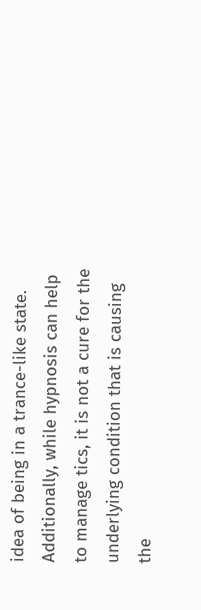idea of being in a trance-like state. Additionally, while hypnosis can help to manage tics, it is not a cure for the underlying condition that is causing the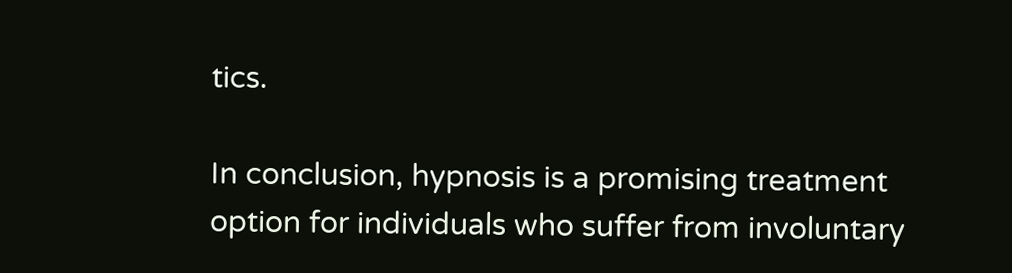tics.

In conclusion, hypnosis is a promising treatment option for individuals who suffer from involuntary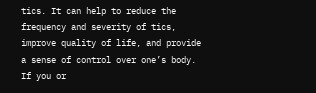tics. It can help to reduce the frequency and severity of tics, improve quality of life, and provide a sense of control over one’s body. If you or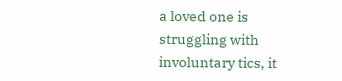a loved one is struggling with involuntary tics, it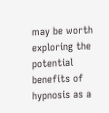may be worth exploring the potential benefits of hypnosis as a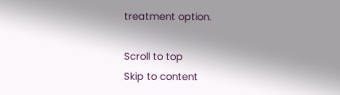treatment option.

Scroll to top
Skip to content